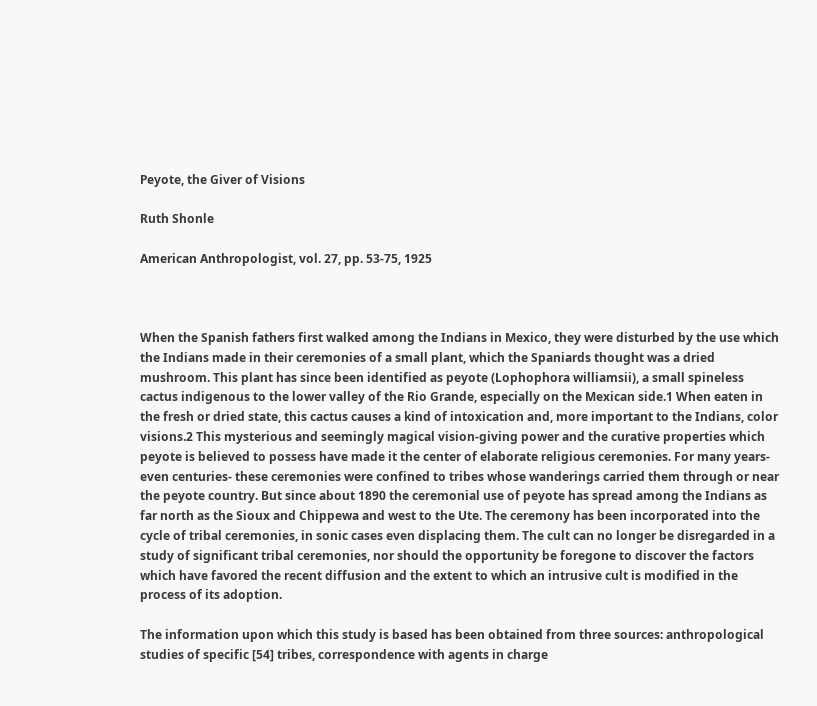Peyote, the Giver of Visions

Ruth Shonle

American Anthropologist, vol. 27, pp. 53-75, 1925



When the Spanish fathers first walked among the Indians in Mexico, they were disturbed by the use which the Indians made in their ceremonies of a small plant, which the Spaniards thought was a dried mushroom. This plant has since been identified as peyote (Lophophora williamsii), a small spineless cactus indigenous to the lower valley of the Rio Grande, especially on the Mexican side.1 When eaten in the fresh or dried state, this cactus causes a kind of intoxication and, more important to the Indians, color visions.2 This mysterious and seemingly magical vision-giving power and the curative properties which peyote is believed to possess have made it the center of elaborate religious ceremonies. For many years-even centuries- these ceremonies were confined to tribes whose wanderings carried them through or near the peyote country. But since about 1890 the ceremonial use of peyote has spread among the Indians as far north as the Sioux and Chippewa and west to the Ute. The ceremony has been incorporated into the cycle of tribal ceremonies, in sonic cases even displacing them. The cult can no longer be disregarded in a study of significant tribal ceremonies, nor should the opportunity be foregone to discover the factors which have favored the recent diffusion and the extent to which an intrusive cult is modified in the process of its adoption.

The information upon which this study is based has been obtained from three sources: anthropological studies of specific [54] tribes, correspondence with agents in charge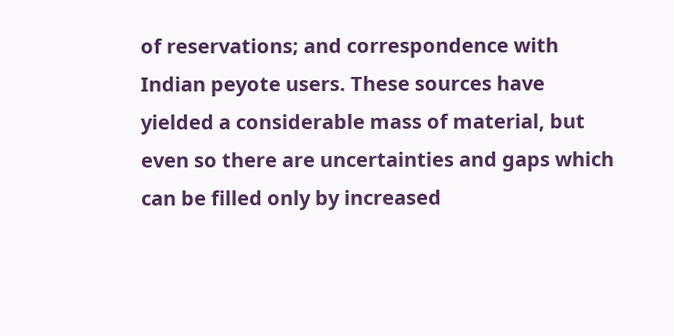of reservations; and correspondence with Indian peyote users. These sources have yielded a considerable mass of material, but even so there are uncertainties and gaps which can be filled only by increased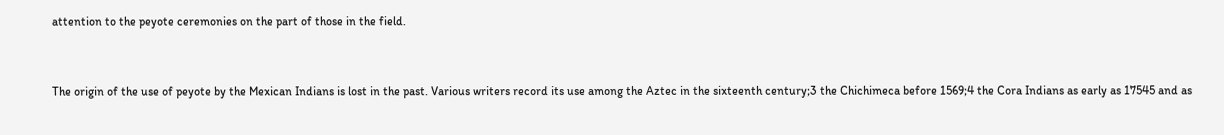attention to the peyote ceremonies on the part of those in the field.


The origin of the use of peyote by the Mexican Indians is lost in the past. Various writers record its use among the Aztec in the sixteenth century;3 the Chichimeca before 1569;4 the Cora Indians as early as 17545 and as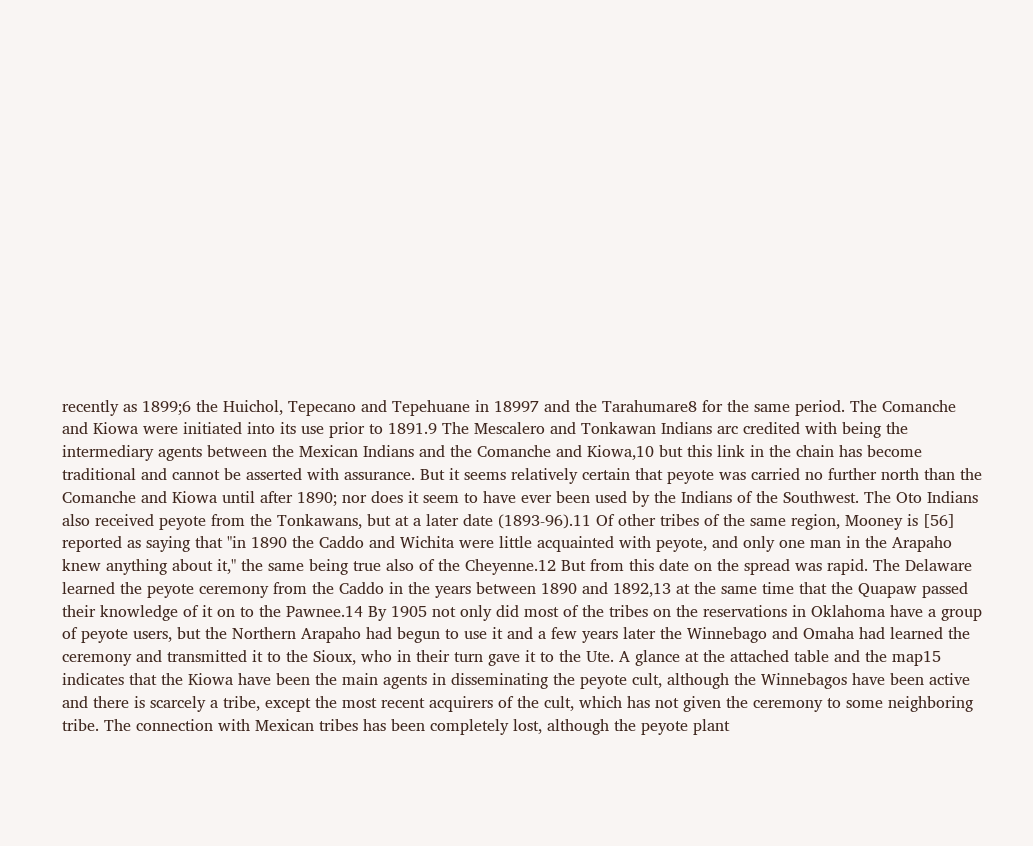recently as 1899;6 the Huichol, Tepecano and Tepehuane in 18997 and the Tarahumare8 for the same period. The Comanche and Kiowa were initiated into its use prior to 1891.9 The Mescalero and Tonkawan Indians arc credited with being the intermediary agents between the Mexican Indians and the Comanche and Kiowa,10 but this link in the chain has become traditional and cannot be asserted with assurance. But it seems relatively certain that peyote was carried no further north than the Comanche and Kiowa until after 1890; nor does it seem to have ever been used by the Indians of the Southwest. The Oto Indians also received peyote from the Tonkawans, but at a later date (1893-96).11 Of other tribes of the same region, Mooney is [56] reported as saying that "in 1890 the Caddo and Wichita were little acquainted with peyote, and only one man in the Arapaho knew anything about it," the same being true also of the Cheyenne.12 But from this date on the spread was rapid. The Delaware learned the peyote ceremony from the Caddo in the years between 1890 and 1892,13 at the same time that the Quapaw passed their knowledge of it on to the Pawnee.14 By 1905 not only did most of the tribes on the reservations in Oklahoma have a group of peyote users, but the Northern Arapaho had begun to use it and a few years later the Winnebago and Omaha had learned the ceremony and transmitted it to the Sioux, who in their turn gave it to the Ute. A glance at the attached table and the map15 indicates that the Kiowa have been the main agents in disseminating the peyote cult, although the Winnebagos have been active and there is scarcely a tribe, except the most recent acquirers of the cult, which has not given the ceremony to some neighboring tribe. The connection with Mexican tribes has been completely lost, although the peyote plant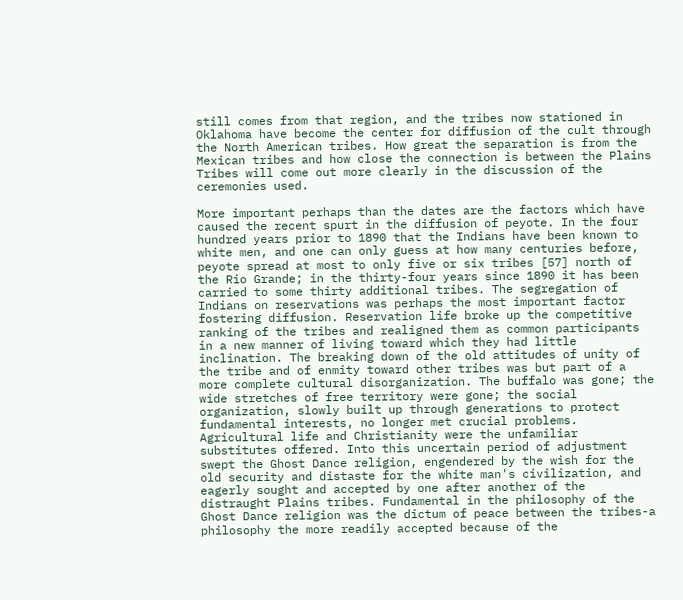still comes from that region, and the tribes now stationed in Oklahoma have become the center for diffusion of the cult through the North American tribes. How great the separation is from the Mexican tribes and how close the connection is between the Plains Tribes will come out more clearly in the discussion of the ceremonies used.

More important perhaps than the dates are the factors which have caused the recent spurt in the diffusion of peyote. In the four hundred years prior to 1890 that the Indians have been known to white men, and one can only guess at how many centuries before, peyote spread at most to only five or six tribes [57] north of the Rio Grande; in the thirty-four years since 1890 it has been carried to some thirty additional tribes. The segregation of Indians on reservations was perhaps the most important factor fostering diffusion. Reservation life broke up the competitive ranking of the tribes and realigned them as common participants in a new manner of living toward which they had little inclination. The breaking down of the old attitudes of unity of the tribe and of enmity toward other tribes was but part of a more complete cultural disorganization. The buffalo was gone; the wide stretches of free territory were gone; the social organization, slowly built up through generations to protect fundamental interests, no longer met crucial problems. Agricultural life and Christianity were the unfamiliar substitutes offered. Into this uncertain period of adjustment swept the Ghost Dance religion, engendered by the wish for the old security and distaste for the white man's civilization, and eagerly sought and accepted by one after another of the distraught Plains tribes. Fundamental in the philosophy of the Ghost Dance religion was the dictum of peace between the tribes-a philosophy the more readily accepted because of the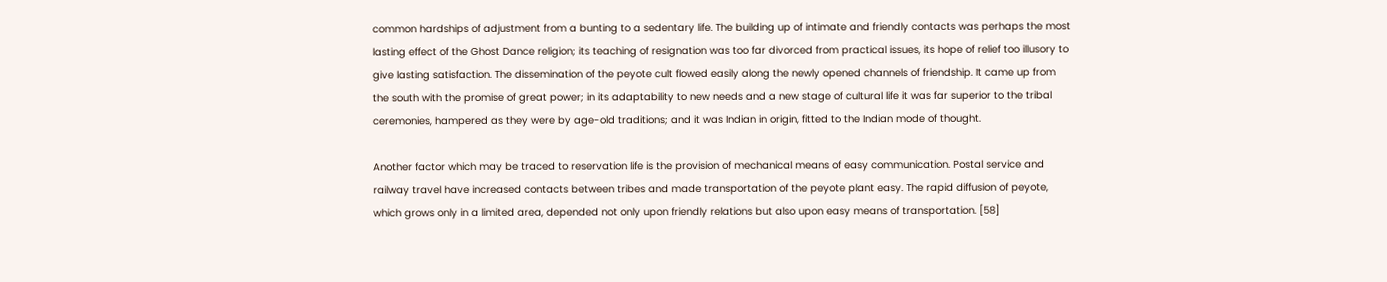common hardships of adjustment from a bunting to a sedentary life. The building up of intimate and friendly contacts was perhaps the most lasting effect of the Ghost Dance religion; its teaching of resignation was too far divorced from practical issues, its hope of relief too illusory to give lasting satisfaction. The dissemination of the peyote cult flowed easily along the newly opened channels of friendship. It came up from the south with the promise of great power; in its adaptability to new needs and a new stage of cultural life it was far superior to the tribal ceremonies, hampered as they were by age-old traditions; and it was Indian in origin, fitted to the Indian mode of thought.

Another factor which may be traced to reservation life is the provision of mechanical means of easy communication. Postal service and railway travel have increased contacts between tribes and made transportation of the peyote plant easy. The rapid diffusion of peyote, which grows only in a limited area, depended not only upon friendly relations but also upon easy means of transportation. [58]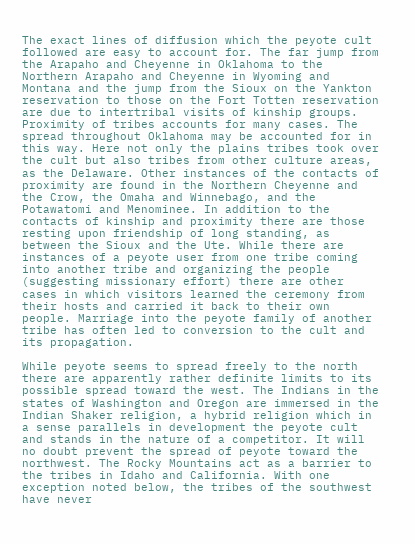The exact lines of diffusion which the peyote cult followed are easy to account for. The far jump from the Arapaho and Cheyenne in Oklahoma to the Northern Arapaho and Cheyenne in Wyoming and Montana and the jump from the Sioux on the Yankton reservation to those on the Fort Totten reservation are due to intertribal visits of kinship groups. Proximity of tribes accounts for many cases. The spread throughout Oklahoma may be accounted for in this way. Here not only the plains tribes took over the cult but also tribes from other culture areas, as the Delaware. Other instances of the contacts of proximity are found in the Northern Cheyenne and the Crow, the Omaha and Winnebago, and the Potawatomi and Menominee. In addition to the contacts of kinship and proximity there are those resting upon friendship of long standing, as between the Sioux and the Ute. While there are instances of a peyote user from one tribe coming into another tribe and organizing the people (suggesting missionary effort) there are other cases in which visitors learned the ceremony from their hosts and carried it back to their own people. Marriage into the peyote family of another tribe has often led to conversion to the cult and its propagation.

While peyote seems to spread freely to the north there are apparently rather definite limits to its possible spread toward the west. The Indians in the states of Washington and Oregon are immersed in the Indian Shaker religion, a hybrid religion which in a sense parallels in development the peyote cult and stands in the nature of a competitor. It will no doubt prevent the spread of peyote toward the northwest. The Rocky Mountains act as a barrier to the tribes in Idaho and California. With one exception noted below, the tribes of the southwest have never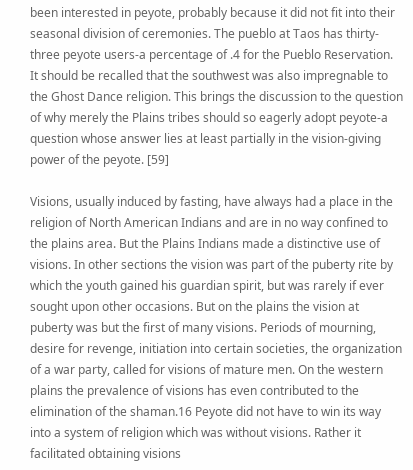been interested in peyote, probably because it did not fit into their seasonal division of ceremonies. The pueblo at Taos has thirty-three peyote users-a percentage of .4 for the Pueblo Reservation. It should be recalled that the southwest was also impregnable to the Ghost Dance religion. This brings the discussion to the question of why merely the Plains tribes should so eagerly adopt peyote-a question whose answer lies at least partially in the vision-giving power of the peyote. [59]

Visions, usually induced by fasting, have always had a place in the religion of North American Indians and are in no way confined to the plains area. But the Plains Indians made a distinctive use of visions. In other sections the vision was part of the puberty rite by which the youth gained his guardian spirit, but was rarely if ever sought upon other occasions. But on the plains the vision at puberty was but the first of many visions. Periods of mourning, desire for revenge, initiation into certain societies, the organization of a war party, called for visions of mature men. On the western plains the prevalence of visions has even contributed to the elimination of the shaman.16 Peyote did not have to win its way into a system of religion which was without visions. Rather it facilitated obtaining visions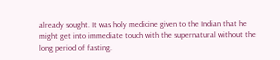already sought. It was holy medicine given to the Indian that he might get into immediate touch with the supernatural without the long period of fasting.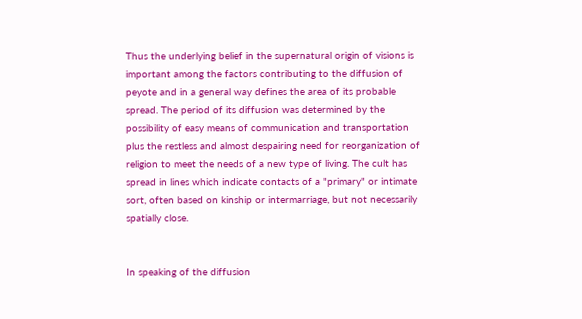Thus the underlying belief in the supernatural origin of visions is important among the factors contributing to the diffusion of peyote and in a general way defines the area of its probable spread. The period of its diffusion was determined by the possibility of easy means of communication and transportation plus the restless and almost despairing need for reorganization of religion to meet the needs of a new type of living. The cult has spread in lines which indicate contacts of a "primary" or intimate sort, often based on kinship or intermarriage, but not necessarily spatially close.


In speaking of the diffusion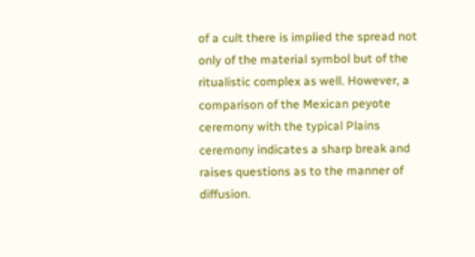of a cult there is implied the spread not only of the material symbol but of the ritualistic complex as well. However, a comparison of the Mexican peyote ceremony with the typical Plains ceremony indicates a sharp break and raises questions as to the manner of diffusion.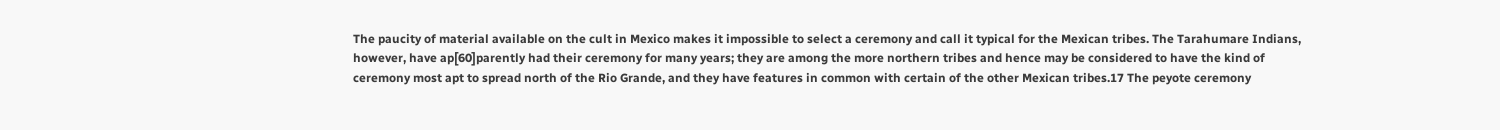The paucity of material available on the cult in Mexico makes it impossible to select a ceremony and call it typical for the Mexican tribes. The Tarahumare Indians, however, have ap[60]parently had their ceremony for many years; they are among the more northern tribes and hence may be considered to have the kind of ceremony most apt to spread north of the Rio Grande, and they have features in common with certain of the other Mexican tribes.17 The peyote ceremony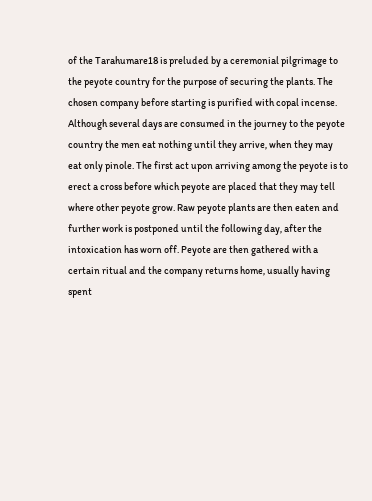of the Tarahumare18 is preluded by a ceremonial pilgrimage to the peyote country for the purpose of securing the plants. The chosen company before starting is purified with copal incense. Although several days are consumed in the journey to the peyote country the men eat nothing until they arrive, when they may eat only pinole. The first act upon arriving among the peyote is to erect a cross before which peyote are placed that they may tell where other peyote grow. Raw peyote plants are then eaten and further work is postponed until the following day, after the intoxication has worn off. Peyote are then gathered with a certain ritual and the company returns home, usually having spent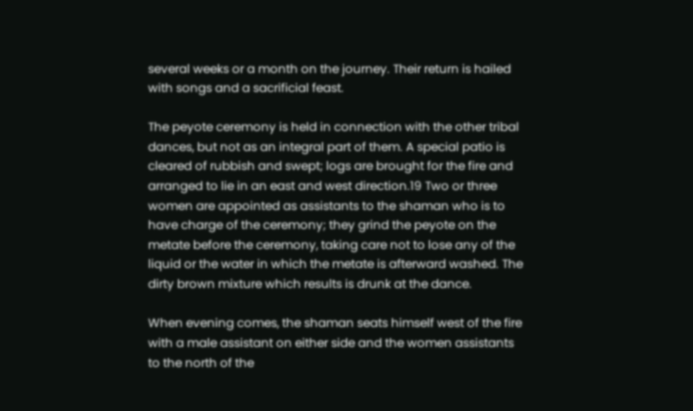several weeks or a month on the journey. Their return is hailed with songs and a sacrificial feast.

The peyote ceremony is held in connection with the other tribal dances, but not as an integral part of them. A special patio is cleared of rubbish and swept; logs are brought for the fire and arranged to lie in an east and west direction.19 Two or three women are appointed as assistants to the shaman who is to have charge of the ceremony; they grind the peyote on the metate before the ceremony, taking care not to lose any of the liquid or the water in which the metate is afterward washed. The dirty brown mixture which results is drunk at the dance.

When evening comes, the shaman seats himself west of the fire with a male assistant on either side and the women assistants to the north of the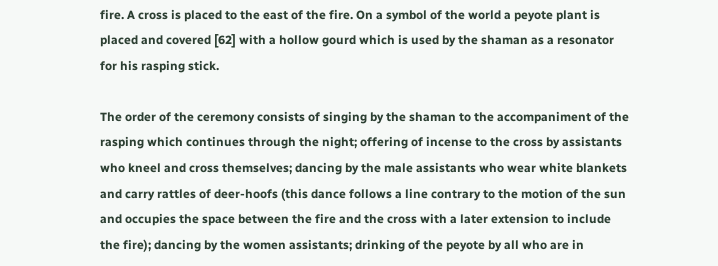fire. A cross is placed to the east of the fire. On a symbol of the world a peyote plant is placed and covered [62] with a hollow gourd which is used by the shaman as a resonator for his rasping stick.

The order of the ceremony consists of singing by the shaman to the accompaniment of the rasping which continues through the night; offering of incense to the cross by assistants who kneel and cross themselves; dancing by the male assistants who wear white blankets and carry rattles of deer-hoofs (this dance follows a line contrary to the motion of the sun and occupies the space between the fire and the cross with a later extension to include the fire); dancing by the women assistants; drinking of the peyote by all who are in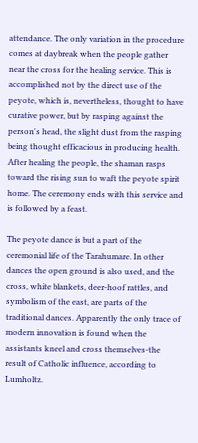attendance. The only variation in the procedure comes at daybreak when the people gather near the cross for the healing service. This is accomplished not by the direct use of the peyote, which is, nevertheless, thought to have curative power, but by rasping against the person's head, the slight dust from the rasping being thought efficacious in producing health. After healing the people, the shaman rasps toward the rising sun to waft the peyote spirit home. The ceremony ends with this service and is followed by a feast.

The peyote dance is but a part of the ceremonial life of the Tarahumare. In other dances the open ground is also used, and the cross, white blankets, deer-hoof rattles, and symbolism of the east, are parts of the traditional dances. Apparently the only trace of modern innovation is found when the assistants kneel and cross themselves-the result of Catholic influence, according to Lumholtz.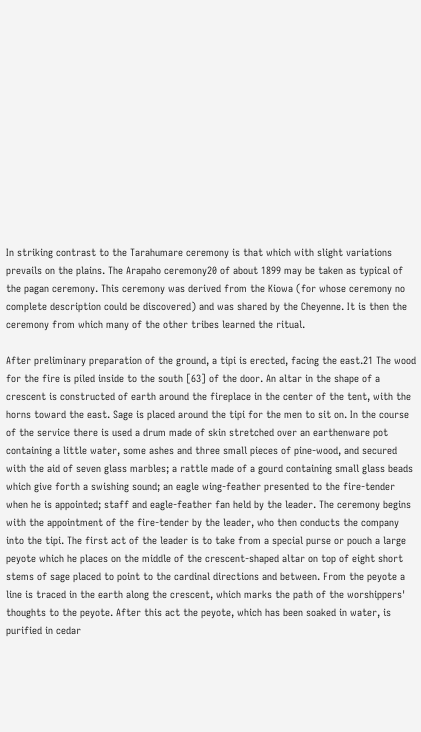In striking contrast to the Tarahumare ceremony is that which with slight variations prevails on the plains. The Arapaho ceremony20 of about 1899 may be taken as typical of the pagan ceremony. This ceremony was derived from the Kiowa (for whose ceremony no complete description could be discovered) and was shared by the Cheyenne. It is then the ceremony from which many of the other tribes learned the ritual.

After preliminary preparation of the ground, a tipi is erected, facing the east.21 The wood for the fire is piled inside to the south [63] of the door. An altar in the shape of a crescent is constructed of earth around the fireplace in the center of the tent, with the horns toward the east. Sage is placed around the tipi for the men to sit on. In the course of the service there is used a drum made of skin stretched over an earthenware pot containing a little water, some ashes and three small pieces of pine-wood, and secured with the aid of seven glass marbles; a rattle made of a gourd containing small glass beads which give forth a swishing sound; an eagle wing-feather presented to the fire-tender when he is appointed; staff and eagle-feather fan held by the leader. The ceremony begins with the appointment of the fire-tender by the leader, who then conducts the company into the tipi. The first act of the leader is to take from a special purse or pouch a large peyote which he places on the middle of the crescent-shaped altar on top of eight short stems of sage placed to point to the cardinal directions and between. From the peyote a line is traced in the earth along the crescent, which marks the path of the worshippers' thoughts to the peyote. After this act the peyote, which has been soaked in water, is purified in cedar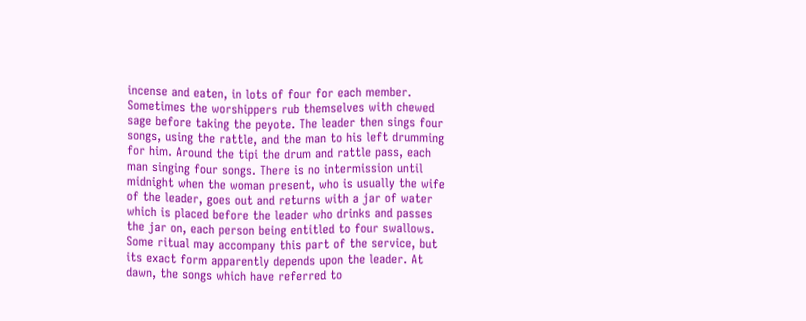incense and eaten, in lots of four for each member. Sometimes the worshippers rub themselves with chewed sage before taking the peyote. The leader then sings four songs, using the rattle, and the man to his left drumming for him. Around the tipi the drum and rattle pass, each man singing four songs. There is no intermission until midnight when the woman present, who is usually the wife of the leader, goes out and returns with a jar of water which is placed before the leader who drinks and passes the jar on, each person being entitled to four swallows. Some ritual may accompany this part of the service, but its exact form apparently depends upon the leader. At dawn, the songs which have referred to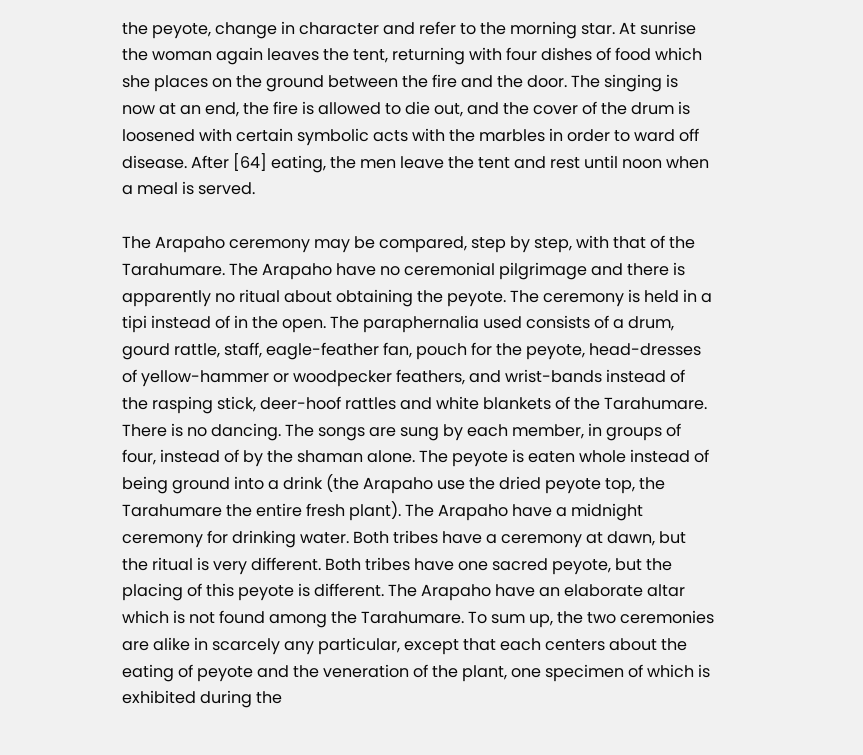the peyote, change in character and refer to the morning star. At sunrise the woman again leaves the tent, returning with four dishes of food which she places on the ground between the fire and the door. The singing is now at an end, the fire is allowed to die out, and the cover of the drum is loosened with certain symbolic acts with the marbles in order to ward off disease. After [64] eating, the men leave the tent and rest until noon when a meal is served.

The Arapaho ceremony may be compared, step by step, with that of the Tarahumare. The Arapaho have no ceremonial pilgrimage and there is apparently no ritual about obtaining the peyote. The ceremony is held in a tipi instead of in the open. The paraphernalia used consists of a drum, gourd rattle, staff, eagle-feather fan, pouch for the peyote, head-dresses of yellow-hammer or woodpecker feathers, and wrist-bands instead of the rasping stick, deer-hoof rattles and white blankets of the Tarahumare. There is no dancing. The songs are sung by each member, in groups of four, instead of by the shaman alone. The peyote is eaten whole instead of being ground into a drink (the Arapaho use the dried peyote top, the Tarahumare the entire fresh plant). The Arapaho have a midnight ceremony for drinking water. Both tribes have a ceremony at dawn, but the ritual is very different. Both tribes have one sacred peyote, but the placing of this peyote is different. The Arapaho have an elaborate altar which is not found among the Tarahumare. To sum up, the two ceremonies are alike in scarcely any particular, except that each centers about the eating of peyote and the veneration of the plant, one specimen of which is exhibited during the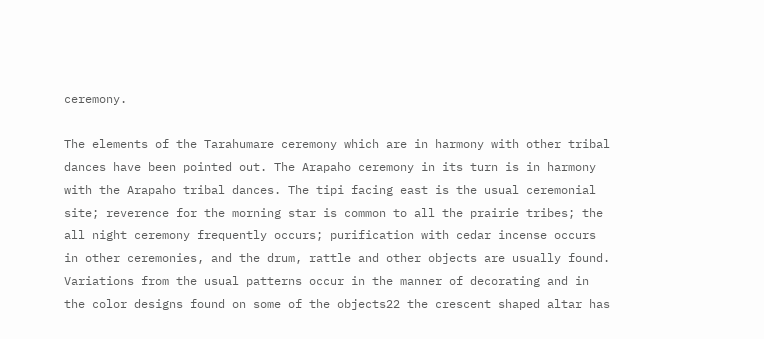ceremony.

The elements of the Tarahumare ceremony which are in harmony with other tribal dances have been pointed out. The Arapaho ceremony in its turn is in harmony with the Arapaho tribal dances. The tipi facing east is the usual ceremonial site; reverence for the morning star is common to all the prairie tribes; the all night ceremony frequently occurs; purification with cedar incense occurs in other ceremonies, and the drum, rattle and other objects are usually found. Variations from the usual patterns occur in the manner of decorating and in the color designs found on some of the objects22 the crescent shaped altar has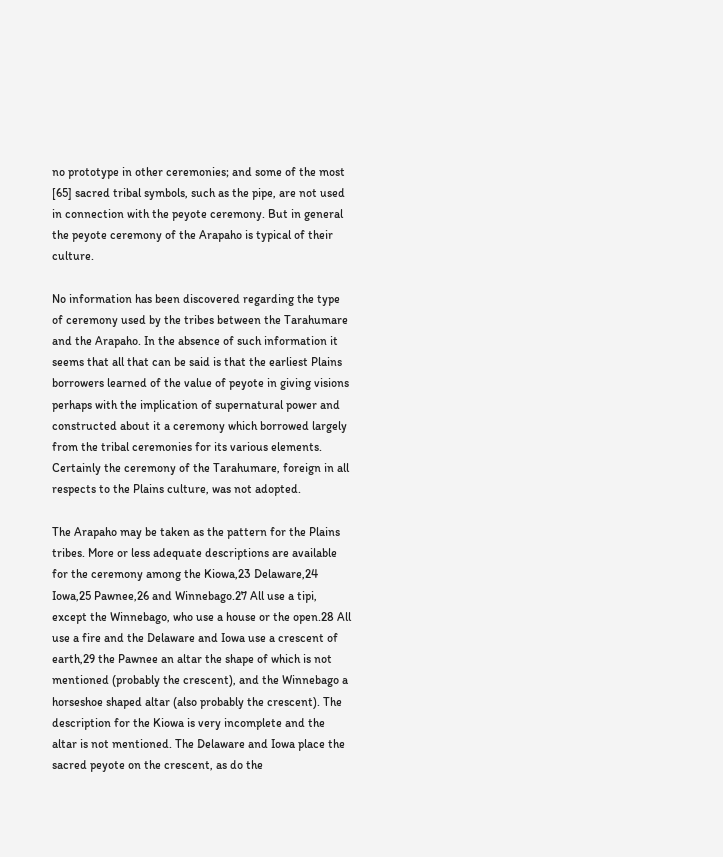no prototype in other ceremonies; and some of the most [65] sacred tribal symbols, such as the pipe, are not used in connection with the peyote ceremony. But in general the peyote ceremony of the Arapaho is typical of their culture.

No information has been discovered regarding the type of ceremony used by the tribes between the Tarahumare and the Arapaho. In the absence of such information it seems that all that can be said is that the earliest Plains borrowers learned of the value of peyote in giving visions perhaps with the implication of supernatural power and constructed about it a ceremony which borrowed largely from the tribal ceremonies for its various elements. Certainly the ceremony of the Tarahumare, foreign in all respects to the Plains culture, was not adopted.

The Arapaho may be taken as the pattern for the Plains tribes. More or less adequate descriptions are available for the ceremony among the Kiowa,23 Delaware,24 Iowa,25 Pawnee,26 and Winnebago.27 All use a tipi, except the Winnebago, who use a house or the open.28 All use a fire and the Delaware and Iowa use a crescent of earth,29 the Pawnee an altar the shape of which is not mentioned (probably the crescent), and the Winnebago a horseshoe shaped altar (also probably the crescent). The description for the Kiowa is very incomplete and the altar is not mentioned. The Delaware and Iowa place the sacred peyote on the crescent, as do the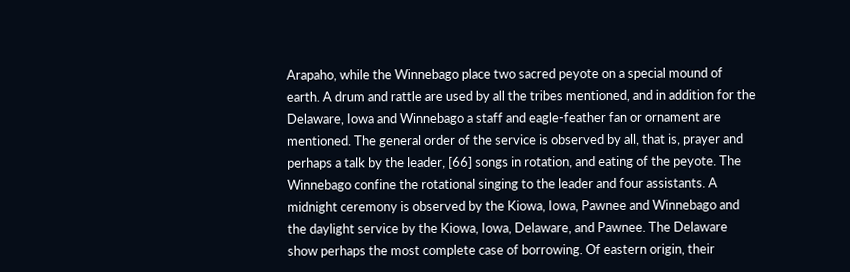Arapaho, while the Winnebago place two sacred peyote on a special mound of earth. A drum and rattle are used by all the tribes mentioned, and in addition for the Delaware, Iowa and Winnebago a staff and eagle-feather fan or ornament are mentioned. The general order of the service is observed by all, that is, prayer and perhaps a talk by the leader, [66] songs in rotation, and eating of the peyote. The Winnebago confine the rotational singing to the leader and four assistants. A midnight ceremony is observed by the Kiowa, Iowa, Pawnee and Winnebago and the daylight service by the Kiowa, Iowa, Delaware, and Pawnee. The Delaware show perhaps the most complete case of borrowing. Of eastern origin, their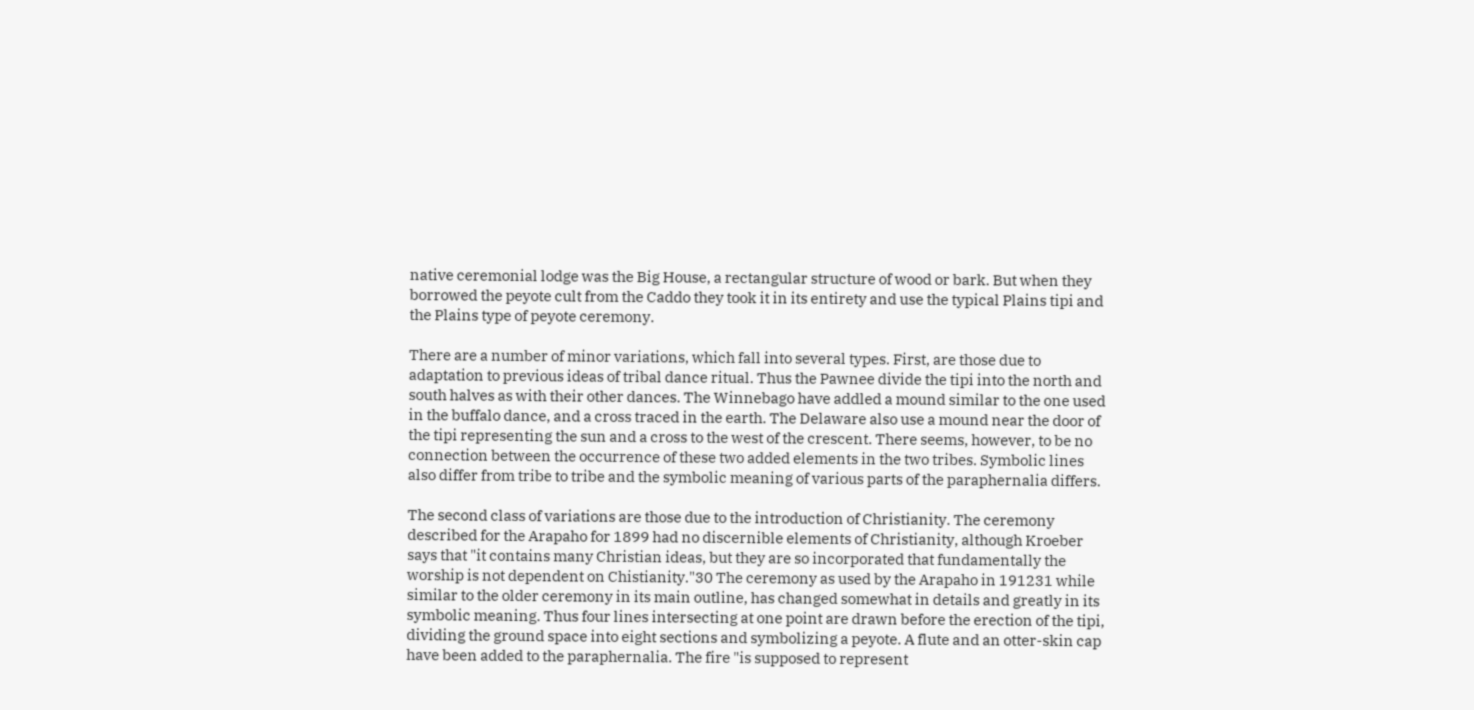native ceremonial lodge was the Big House, a rectangular structure of wood or bark. But when they borrowed the peyote cult from the Caddo they took it in its entirety and use the typical Plains tipi and the Plains type of peyote ceremony.

There are a number of minor variations, which fall into several types. First, are those due to adaptation to previous ideas of tribal dance ritual. Thus the Pawnee divide the tipi into the north and south halves as with their other dances. The Winnebago have addled a mound similar to the one used in the buffalo dance, and a cross traced in the earth. The Delaware also use a mound near the door of the tipi representing the sun and a cross to the west of the crescent. There seems, however, to be no connection between the occurrence of these two added elements in the two tribes. Symbolic lines also differ from tribe to tribe and the symbolic meaning of various parts of the paraphernalia differs.

The second class of variations are those due to the introduction of Christianity. The ceremony described for the Arapaho for 1899 had no discernible elements of Christianity, although Kroeber says that "it contains many Christian ideas, but they are so incorporated that fundamentally the worship is not dependent on Chistianity."30 The ceremony as used by the Arapaho in 191231 while similar to the older ceremony in its main outline, has changed somewhat in details and greatly in its symbolic meaning. Thus four lines intersecting at one point are drawn before the erection of the tipi, dividing the ground space into eight sections and symbolizing a peyote. A flute and an otter-skin cap have been added to the paraphernalia. The fire "is supposed to represent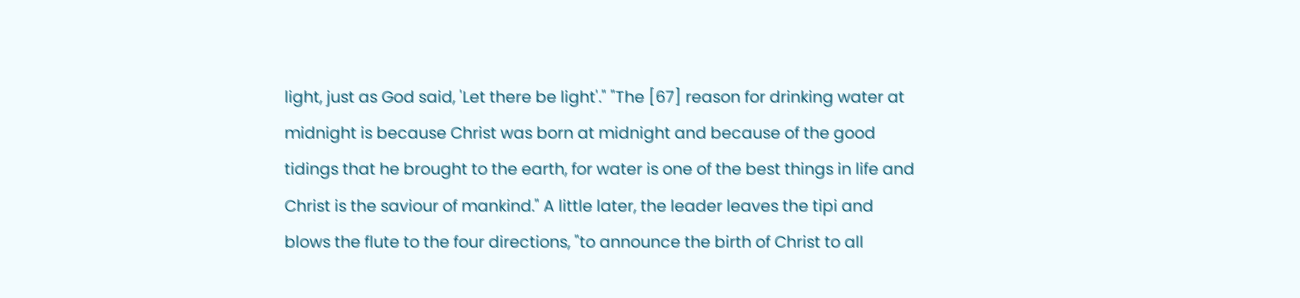light, just as God said, 'Let there be light'." "The [67] reason for drinking water at midnight is because Christ was born at midnight and because of the good tidings that he brought to the earth, for water is one of the best things in life and Christ is the saviour of mankind." A little later, the leader leaves the tipi and blows the flute to the four directions, "to announce the birth of Christ to all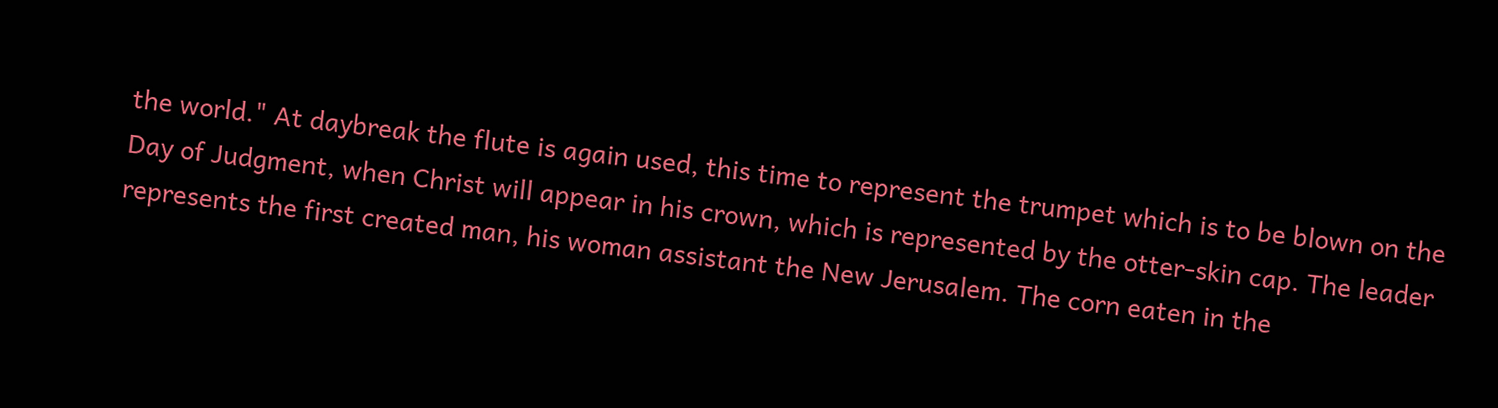the world." At daybreak the flute is again used, this time to represent the trumpet which is to be blown on the Day of Judgment, when Christ will appear in his crown, which is represented by the otter-skin cap. The leader represents the first created man, his woman assistant the New Jerusalem. The corn eaten in the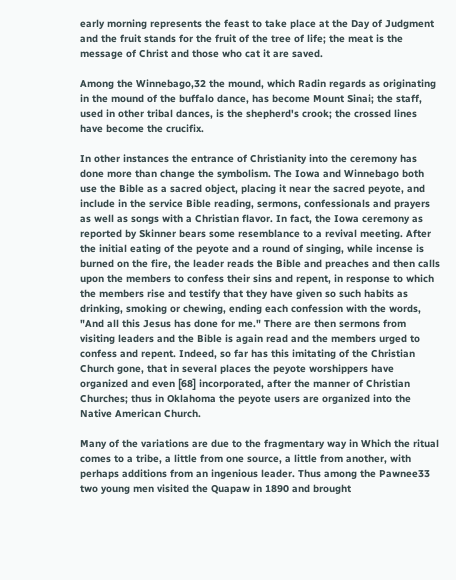early morning represents the feast to take place at the Day of Judgment and the fruit stands for the fruit of the tree of life; the meat is the message of Christ and those who cat it are saved.

Among the Winnebago,32 the mound, which Radin regards as originating in the mound of the buffalo dance, has become Mount Sinai; the staff, used in other tribal dances, is the shepherd's crook; the crossed lines have become the crucifix.

In other instances the entrance of Christianity into the ceremony has done more than change the symbolism. The Iowa and Winnebago both use the Bible as a sacred object, placing it near the sacred peyote, and include in the service Bible reading, sermons, confessionals and prayers as well as songs with a Christian flavor. In fact, the Iowa ceremony as reported by Skinner bears some resemblance to a revival meeting. After the initial eating of the peyote and a round of singing, while incense is burned on the fire, the leader reads the Bible and preaches and then calls upon the members to confess their sins and repent, in response to which the members rise and testify that they have given so such habits as drinking, smoking or chewing, ending each confession with the words, "And all this Jesus has done for me." There are then sermons from visiting leaders and the Bible is again read and the members urged to confess and repent. Indeed, so far has this imitating of the Christian Church gone, that in several places the peyote worshippers have organized and even [68] incorporated, after the manner of Christian Churches; thus in Oklahoma the peyote users are organized into the Native American Church.

Many of the variations are due to the fragmentary way in Which the ritual comes to a tribe, a little from one source, a little from another, with perhaps additions from an ingenious leader. Thus among the Pawnee33 two young men visited the Quapaw in 1890 and brought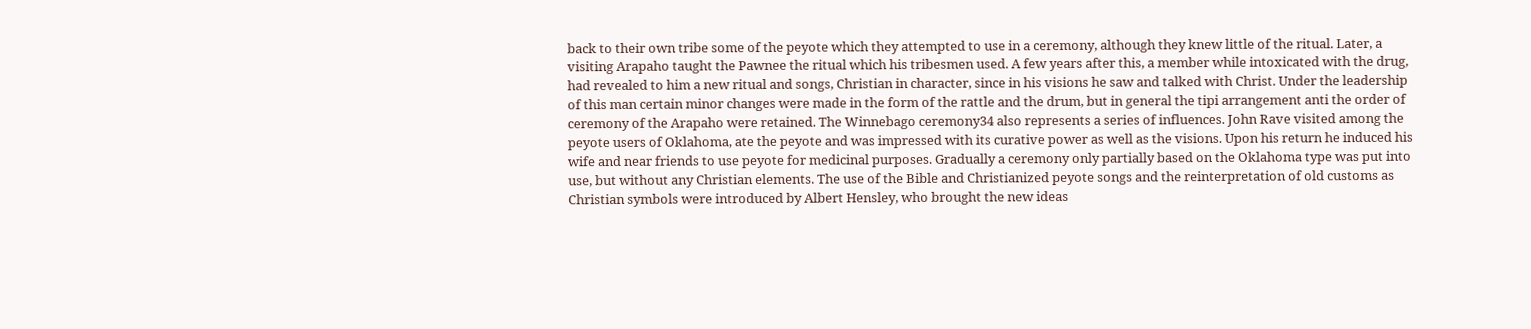back to their own tribe some of the peyote which they attempted to use in a ceremony, although they knew little of the ritual. Later, a visiting Arapaho taught the Pawnee the ritual which his tribesmen used. A few years after this, a member while intoxicated with the drug, had revealed to him a new ritual and songs, Christian in character, since in his visions he saw and talked with Christ. Under the leadership of this man certain minor changes were made in the form of the rattle and the drum, but in general the tipi arrangement anti the order of ceremony of the Arapaho were retained. The Winnebago ceremony34 also represents a series of influences. John Rave visited among the peyote users of Oklahoma, ate the peyote and was impressed with its curative power as well as the visions. Upon his return he induced his wife and near friends to use peyote for medicinal purposes. Gradually a ceremony only partially based on the Oklahoma type was put into use, but without any Christian elements. The use of the Bible and Christianized peyote songs and the reinterpretation of old customs as Christian symbols were introduced by Albert Hensley, who brought the new ideas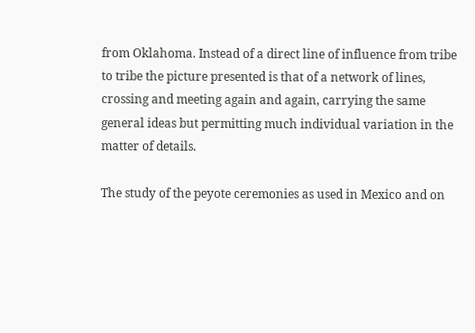from Oklahoma. Instead of a direct line of influence from tribe to tribe the picture presented is that of a network of lines, crossing and meeting again and again, carrying the same general ideas but permitting much individual variation in the matter of details.

The study of the peyote ceremonies as used in Mexico and on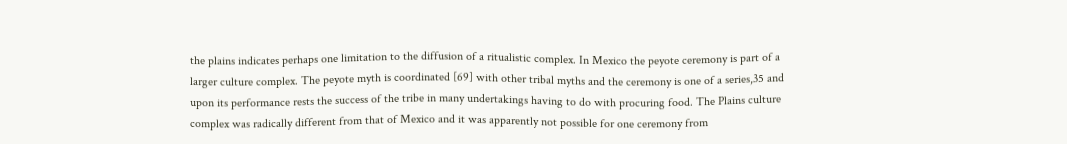the plains indicates perhaps one limitation to the diffusion of a ritualistic complex. In Mexico the peyote ceremony is part of a larger culture complex. The peyote myth is coordinated [69] with other tribal myths and the ceremony is one of a series,35 and upon its performance rests the success of the tribe in many undertakings having to do with procuring food. The Plains culture complex was radically different from that of Mexico and it was apparently not possible for one ceremony from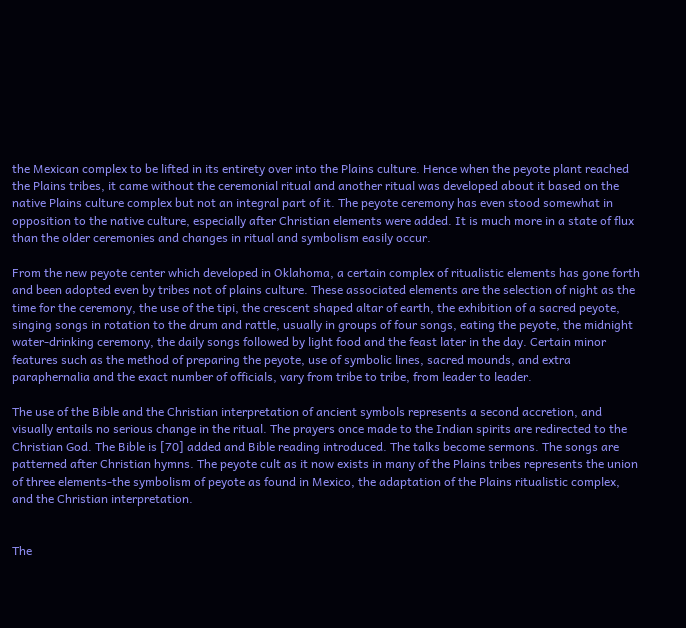the Mexican complex to be lifted in its entirety over into the Plains culture. Hence when the peyote plant reached the Plains tribes, it came without the ceremonial ritual and another ritual was developed about it based on the native Plains culture complex but not an integral part of it. The peyote ceremony has even stood somewhat in opposition to the native culture, especially after Christian elements were added. It is much more in a state of flux than the older ceremonies and changes in ritual and symbolism easily occur.

From the new peyote center which developed in Oklahoma, a certain complex of ritualistic elements has gone forth and been adopted even by tribes not of plains culture. These associated elements are the selection of night as the time for the ceremony, the use of the tipi, the crescent shaped altar of earth, the exhibition of a sacred peyote, singing songs in rotation to the drum and rattle, usually in groups of four songs, eating the peyote, the midnight water-drinking ceremony, the daily songs followed by light food and the feast later in the day. Certain minor features such as the method of preparing the peyote, use of symbolic lines, sacred mounds, and extra paraphernalia and the exact number of officials, vary from tribe to tribe, from leader to leader.

The use of the Bible and the Christian interpretation of ancient symbols represents a second accretion, and visually entails no serious change in the ritual. The prayers once made to the Indian spirits are redirected to the Christian God. The Bible is [70] added and Bible reading introduced. The talks become sermons. The songs are patterned after Christian hymns. The peyote cult as it now exists in many of the Plains tribes represents the union of three elements-the symbolism of peyote as found in Mexico, the adaptation of the Plains ritualistic complex, and the Christian interpretation.


The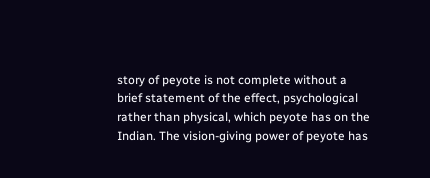story of peyote is not complete without a brief statement of the effect, psychological rather than physical, which peyote has on the Indian. The vision-giving power of peyote has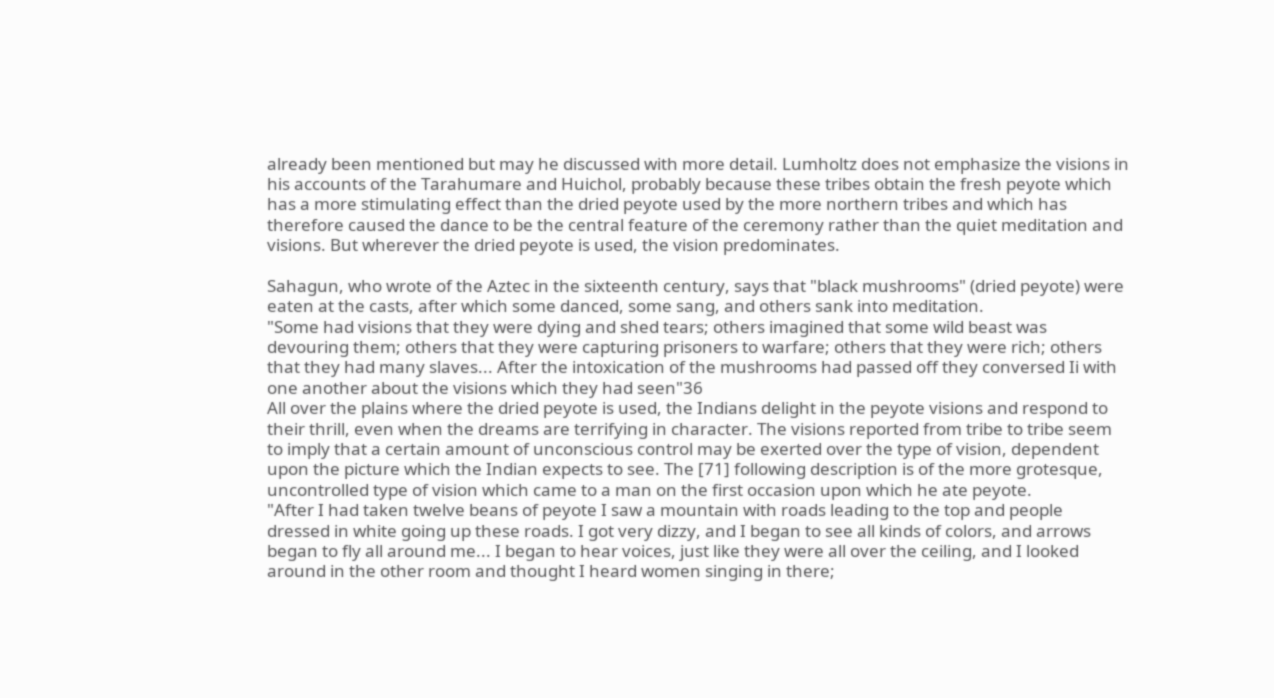already been mentioned but may he discussed with more detail. Lumholtz does not emphasize the visions in his accounts of the Tarahumare and Huichol, probably because these tribes obtain the fresh peyote which has a more stimulating effect than the dried peyote used by the more northern tribes and which has therefore caused the dance to be the central feature of the ceremony rather than the quiet meditation and visions. But wherever the dried peyote is used, the vision predominates.

Sahagun, who wrote of the Aztec in the sixteenth century, says that "black mushrooms" (dried peyote) were eaten at the casts, after which some danced, some sang, and others sank into meditation.
"Some had visions that they were dying and shed tears; others imagined that some wild beast was devouring them; others that they were capturing prisoners to warfare; others that they were rich; others that they had many slaves... After the intoxication of the mushrooms had passed off they conversed Ii with one another about the visions which they had seen"36
All over the plains where the dried peyote is used, the Indians delight in the peyote visions and respond to their thrill, even when the dreams are terrifying in character. The visions reported from tribe to tribe seem to imply that a certain amount of unconscious control may be exerted over the type of vision, dependent upon the picture which the Indian expects to see. The [71] following description is of the more grotesque, uncontrolled type of vision which came to a man on the first occasion upon which he ate peyote.
"After I had taken twelve beans of peyote I saw a mountain with roads leading to the top and people dressed in white going up these roads. I got very dizzy, and I began to see all kinds of colors, and arrows began to fly all around me... I began to hear voices, just like they were all over the ceiling, and I looked around in the other room and thought I heard women singing in there;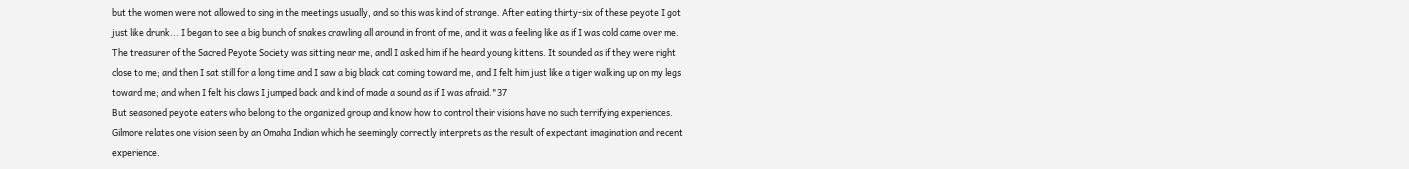but the women were not allowed to sing in the meetings usually, and so this was kind of strange. After eating thirty-six of these peyote I got just like drunk... I began to see a big bunch of snakes crawling all around in front of me, and it was a feeling like as if I was cold came over me. The treasurer of the Sacred Peyote Society was sitting near me, andl I asked him if he heard young kittens. It sounded as if they were right close to me; and then I sat still for a long time and I saw a big black cat coming toward me, and I felt him just like a tiger walking up on my legs toward me; and when I felt his claws I jumped back and kind of made a sound as if I was afraid."37
But seasoned peyote eaters who belong to the organized group and know how to control their visions have no such terrifying experiences. Gilmore relates one vision seen by an Omaha Indian which he seemingly correctly interprets as the result of expectant imagination and recent experience.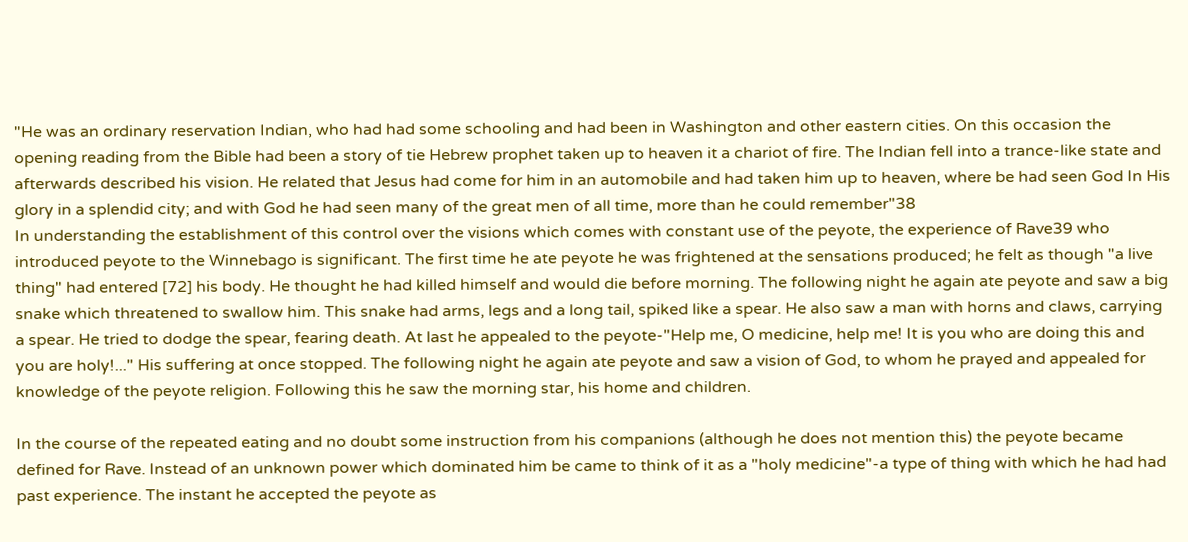"He was an ordinary reservation Indian, who had had some schooling and had been in Washington and other eastern cities. On this occasion the opening reading from the Bible had been a story of tie Hebrew prophet taken up to heaven it a chariot of fire. The Indian fell into a trance-like state and afterwards described his vision. He related that Jesus had come for him in an automobile and had taken him up to heaven, where be had seen God In His glory in a splendid city; and with God he had seen many of the great men of all time, more than he could remember"38
In understanding the establishment of this control over the visions which comes with constant use of the peyote, the experience of Rave39 who introduced peyote to the Winnebago is significant. The first time he ate peyote he was frightened at the sensations produced; he felt as though "a live thing" had entered [72] his body. He thought he had killed himself and would die before morning. The following night he again ate peyote and saw a big snake which threatened to swallow him. This snake had arms, legs and a long tail, spiked like a spear. He also saw a man with horns and claws, carrying a spear. He tried to dodge the spear, fearing death. At last he appealed to the peyote-"Help me, O medicine, help me! It is you who are doing this and you are holy!..." His suffering at once stopped. The following night he again ate peyote and saw a vision of God, to whom he prayed and appealed for knowledge of the peyote religion. Following this he saw the morning star, his home and children.

In the course of the repeated eating and no doubt some instruction from his companions (although he does not mention this) the peyote became defined for Rave. Instead of an unknown power which dominated him be came to think of it as a "holy medicine"-a type of thing with which he had had past experience. The instant he accepted the peyote as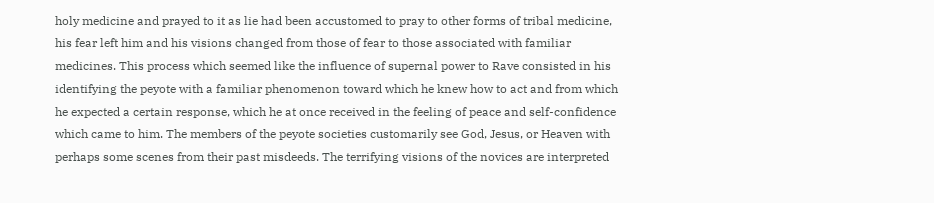holy medicine and prayed to it as lie had been accustomed to pray to other forms of tribal medicine, his fear left him and his visions changed from those of fear to those associated with familiar medicines. This process which seemed like the influence of supernal power to Rave consisted in his identifying the peyote with a familiar phenomenon toward which he knew how to act and from which he expected a certain response, which he at once received in the feeling of peace and self-confidence which came to him. The members of the peyote societies customarily see God, Jesus, or Heaven with perhaps some scenes from their past misdeeds. The terrifying visions of the novices are interpreted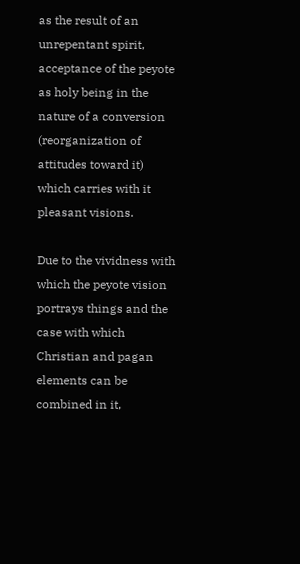as the result of an unrepentant spirit, acceptance of the peyote as holy being in the nature of a conversion (reorganization of attitudes toward it) which carries with it pleasant visions.

Due to the vividness with which the peyote vision portrays things and the case with which Christian and pagan elements can be combined in it,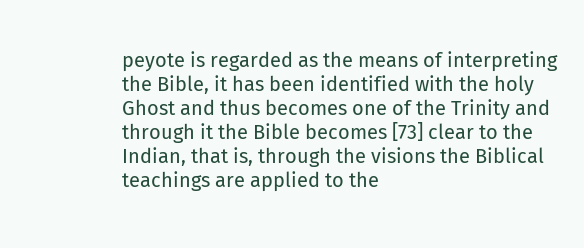peyote is regarded as the means of interpreting the Bible, it has been identified with the holy Ghost and thus becomes one of the Trinity and through it the Bible becomes [73] clear to the Indian, that is, through the visions the Biblical teachings are applied to the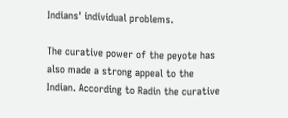Indians' individual problems.

The curative power of the peyote has also made a strong appeal to the Indian. According to Radin the curative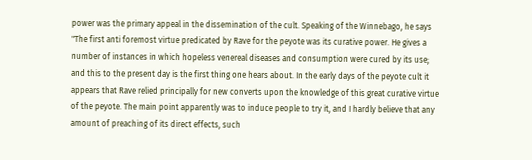power was the primary appeal in the dissemination of the cult. Speaking of the Winnebago, he says "The first anti foremost virtue predicated by Rave for the peyote was its curative power. He gives a number of instances in which hopeless venereal diseases and consumption were cured by its use; and this to the present day is the first thing one hears about. In the early days of the peyote cult it appears that Rave relied principally for new converts upon the knowledge of this great curative virtue of the peyote. The main point apparently was to induce people to try it, and I hardly believe that any amount of preaching of its direct effects, such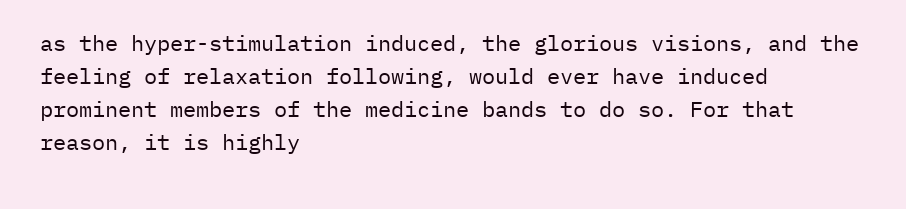as the hyper-stimulation induced, the glorious visions, and the feeling of relaxation following, would ever have induced prominent members of the medicine bands to do so. For that reason, it is highly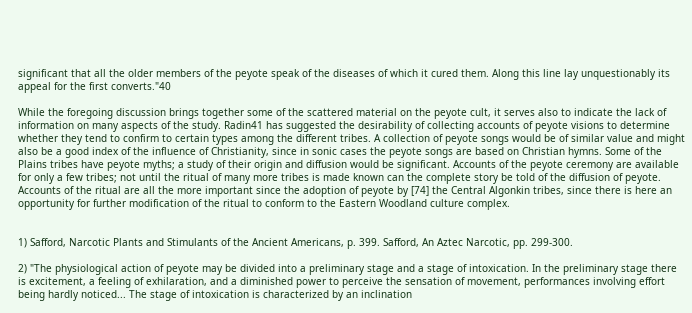significant that all the older members of the peyote speak of the diseases of which it cured them. Along this line lay unquestionably its appeal for the first converts."40

While the foregoing discussion brings together some of the scattered material on the peyote cult, it serves also to indicate the lack of information on many aspects of the study. Radin41 has suggested the desirability of collecting accounts of peyote visions to determine whether they tend to confirm to certain types among the different tribes. A collection of peyote songs would be of similar value and might also be a good index of the influence of Christianity, since in sonic cases the peyote songs are based on Christian hymns. Some of the Plains tribes have peyote myths; a study of their origin and diffusion would be significant. Accounts of the peyote ceremony are available for only a few tribes; not until the ritual of many more tribes is made known can the complete story be told of the diffusion of peyote. Accounts of the ritual are all the more important since the adoption of peyote by [74] the Central Algonkin tribes, since there is here an opportunity for further modification of the ritual to conform to the Eastern Woodland culture complex.


1) Safford, Narcotic Plants and Stimulants of the Ancient Americans, p. 399. Safford, An Aztec Narcotic, pp. 299-300.

2) "The physiological action of peyote may be divided into a preliminary stage and a stage of intoxication. In the preliminary stage there is excitement, a feeling of exhilaration, and a diminished power to perceive the sensation of movement, performances involving effort being hardly noticed... The stage of intoxication is characterized by an inclination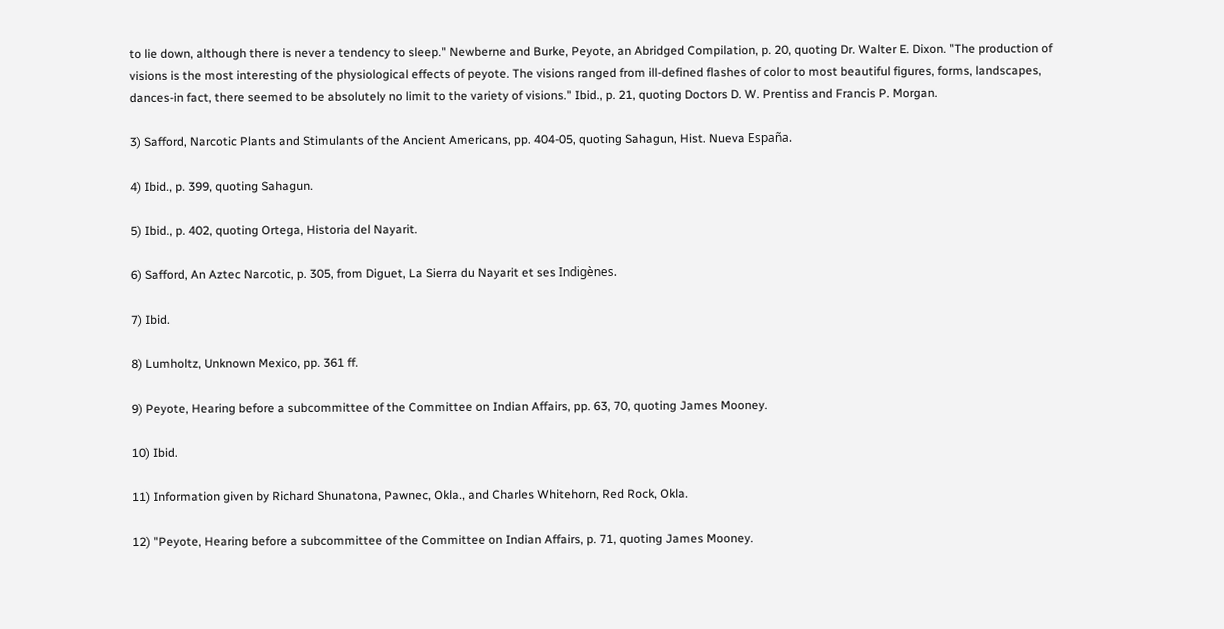to lie down, although there is never a tendency to sleep." Newberne and Burke, Peyote, an Abridged Compilation, p. 20, quoting Dr. Walter E. Dixon. "The production of visions is the most interesting of the physiological effects of peyote. The visions ranged from ill-defined flashes of color to most beautiful figures, forms, landscapes, dances-in fact, there seemed to be absolutely no limit to the variety of visions." Ibid., p. 21, quoting Doctors D. W. Prentiss and Francis P. Morgan.

3) Safford, Narcotic Plants and Stimulants of the Ancient Americans, pp. 404-05, quoting Sahagun, Hist. Nueva España.

4) Ibid., p. 399, quoting Sahagun.

5) Ibid., p. 402, quoting Ortega, Historia del Nayarit.

6) Safford, An Aztec Narcotic, p. 305, from Diguet, La Sierra du Nayarit et ses Indigènes.

7) Ibid.

8) Lumholtz, Unknown Mexico, pp. 361 ff.

9) Peyote, Hearing before a subcommittee of the Committee on Indian Affairs, pp. 63, 70, quoting James Mooney.

10) Ibid.

11) Information given by Richard Shunatona, Pawnec, Okla., and Charles Whitehorn, Red Rock, Okla.

12) "Peyote, Hearing before a subcommittee of the Committee on Indian Affairs, p. 71, quoting James Mooney.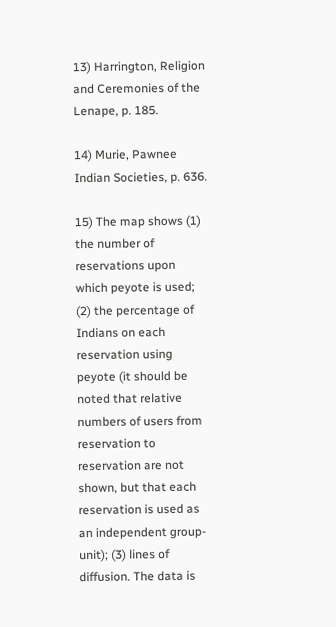13) Harrington, Religion and Ceremonies of the Lenape, p. 185.

14) Murie, Pawnee Indian Societies, p. 636.

15) The map shows (1) the number of reservations upon which peyote is used; (2) the percentage of Indians on each reservation using peyote (it should be noted that relative numbers of users from reservation to reservation are not shown, but that each reservation is used as an independent group-unit); (3) lines of diffusion. The data is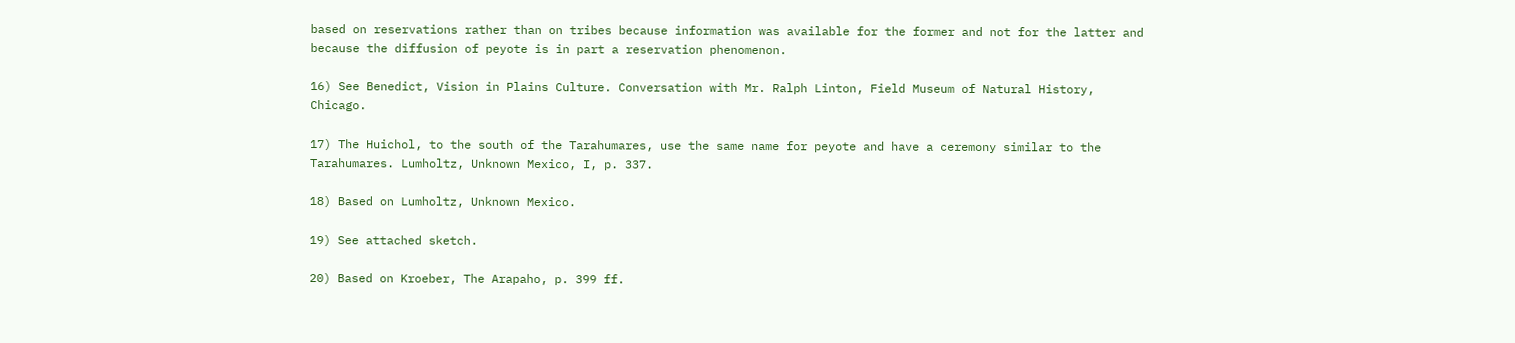based on reservations rather than on tribes because information was available for the former and not for the latter and because the diffusion of peyote is in part a reservation phenomenon.

16) See Benedict, Vision in Plains Culture. Conversation with Mr. Ralph Linton, Field Museum of Natural History, Chicago.

17) The Huichol, to the south of the Tarahumares, use the same name for peyote and have a ceremony similar to the Tarahumares. Lumholtz, Unknown Mexico, I, p. 337.

18) Based on Lumholtz, Unknown Mexico.

19) See attached sketch.

20) Based on Kroeber, The Arapaho, p. 399 ff.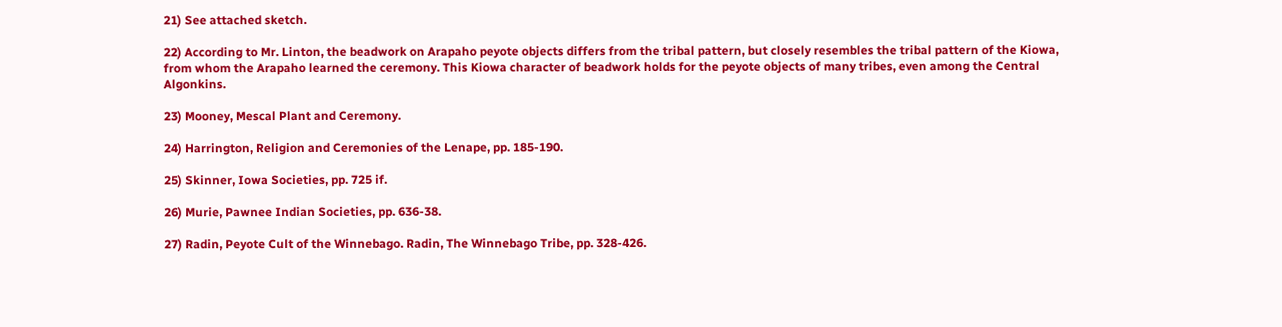21) See attached sketch.

22) According to Mr. Linton, the beadwork on Arapaho peyote objects differs from the tribal pattern, but closely resembles the tribal pattern of the Kiowa, from whom the Arapaho learned the ceremony. This Kiowa character of beadwork holds for the peyote objects of many tribes, even among the Central Algonkins.

23) Mooney, Mescal Plant and Ceremony.

24) Harrington, Religion and Ceremonies of the Lenape, pp. 185-190.

25) Skinner, Iowa Societies, pp. 725 if.

26) Murie, Pawnee Indian Societies, pp. 636-38.

27) Radin, Peyote Cult of the Winnebago. Radin, The Winnebago Tribe, pp. 328-426.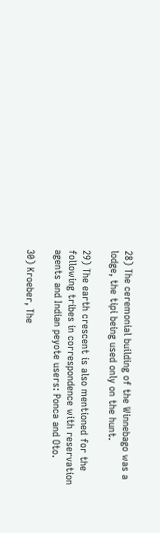28) The ceremonial building of the Winnebago was a lodge, the tipi being used only on the hunt.

29) The earth crescent is also mentioned for the following tribes in correspondence with reservation agents and Indian peyote users: Ponca and Oto.

30) Kroeber, The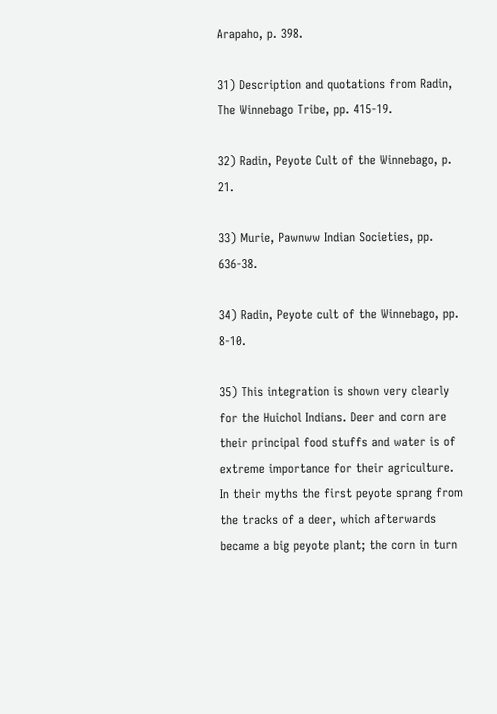Arapaho, p. 398.

31) Description and quotations from Radin, The Winnebago Tribe, pp. 415-19.

32) Radin, Peyote Cult of the Winnebago, p. 21.

33) Murie, Pawnww Indian Societies, pp. 636-38.

34) Radin, Peyote cult of the Winnebago, pp. 8-10.

35) This integration is shown very clearly for the Huichol Indians. Deer and corn are their principal food stuffs and water is of extreme importance for their agriculture. In their myths the first peyote sprang from the tracks of a deer, which afterwards became a big peyote plant; the corn in turn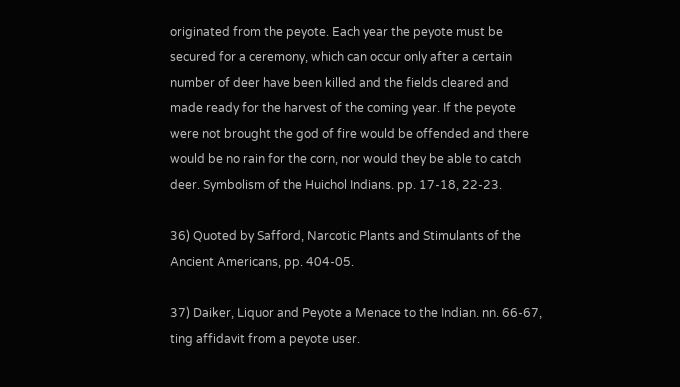originated from the peyote. Each year the peyote must be secured for a ceremony, which can occur only after a certain number of deer have been killed and the fields cleared and made ready for the harvest of the coming year. If the peyote were not brought the god of fire would be offended and there would be no rain for the corn, nor would they be able to catch deer. Symbolism of the Huichol Indians. pp. 17-18, 22-23.

36) Quoted by Safford, Narcotic Plants and Stimulants of the Ancient Americans, pp. 404-05.

37) Daiker, Liquor and Peyote a Menace to the Indian. nn. 66-67, ting affidavit from a peyote user.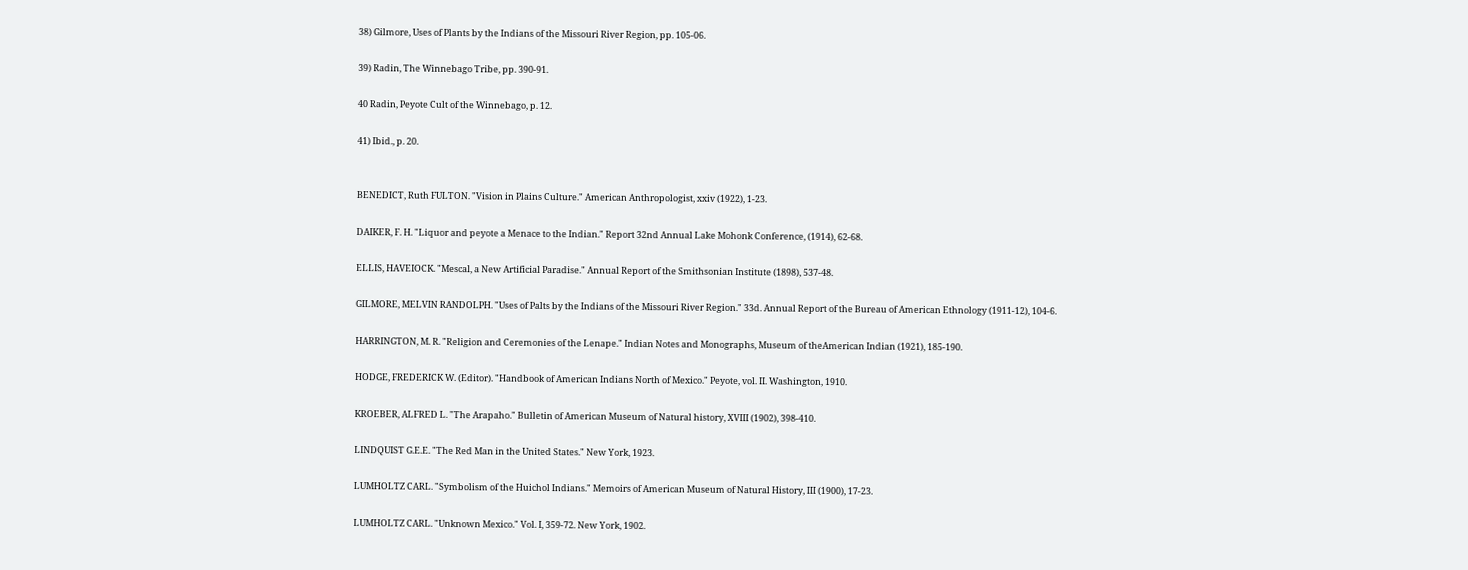38) Gilmore, Uses of Plants by the Indians of the Missouri River Region, pp. 105-06.

39) Radin, The Winnebago Tribe, pp. 390-91.

40 Radin, Peyote Cult of the Winnebago, p. 12.

41) Ibid., p. 20.


BENEDICT, Ruth FULTON. "Vision in Plains Culture." American Anthropologist, xxiv (1922), 1-23.

DAIKER, F. H. "Liquor and peyote a Menace to the Indian." Report 32nd Annual Lake Mohonk Conference, (1914), 62-68.

ELLIS, HAVEIOCK. "Mescal, a New Artificial Paradise." Annual Report of the Smithsonian Institute (1898), 537-48.

GILMORE, MELVIN RANDOLPH. "Uses of Palts by the Indians of the Missouri River Region." 33d. Annual Report of the Bureau of American Ethnology (1911-12), 104-6.

HARRINGTON, M. R. "Religion and Ceremonies of the Lenape." Indian Notes and Monographs, Museum of theAmerican Indian (1921), 185-190.

HODGE, FREDERICK W. (Editor). "Handbook of American Indians North of Mexico." Peyote, vol. II. Washington, 1910.

KROEBER, ALFRED L. "The Arapaho." Bulletin of American Museum of Natural history, XVIII (1902), 398-410.

LINDQUIST G.E.E. "The Red Man in the United States." New York, 1923.

LUMHOLTZ CARL. "Symbolism of the Huichol Indians." Memoirs of American Museum of Natural History, III (1900), 17-23.

LUMHOLTZ CARL. "Unknown Mexico." Vol. I, 359-72. New York, 1902.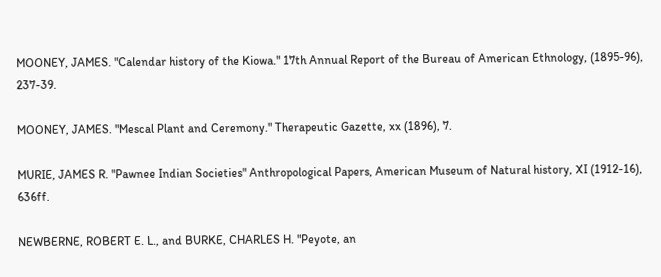MOONEY, JAMES. "Calendar history of the Kiowa." 17th Annual Report of the Bureau of American Ethnology, (1895-96), 237-39.

MOONEY, JAMES. "Mescal Plant and Ceremony." Therapeutic Gazette, xx (1896), 7.

MURIE, JAMES R. "Pawnee Indian Societies" Anthropological Papers, American Museum of Natural history, XI (1912-16), 636ff.

NEWBERNE, ROBERT E. L., and BURKE, CHARLES H. "Peyote, an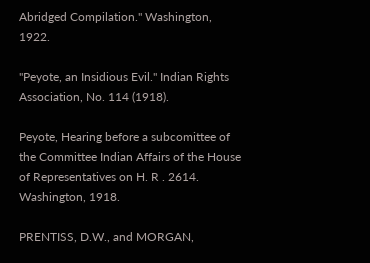Abridged Compilation." Washington, 1922.

"Peyote, an Insidious Evil." Indian Rights Association, No. 114 (1918).

Peyote, Hearing before a subcomittee of the Committee Indian Affairs of the House of Representatives on H. R . 2614. Washington, 1918.

PRENTISS, D.W., and MORGAN,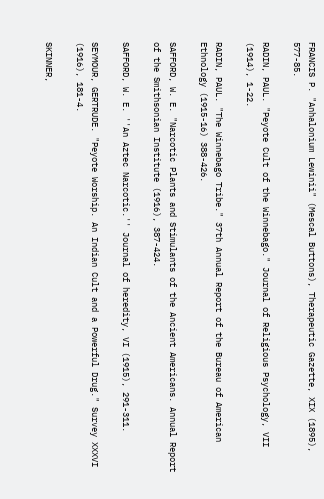FRANCIS P. "Anhalonium Lewinii" (Mescal Buttons), Therapeutic Gazette, XIX (1895), 577-85.

RADIN, PAUL. "Peyote Cult of the Winnebago." Journal of Religious Psychology, VII (1914), 1-22.

RADIN, PAUL. "The Winnebago Tribe." 37th Annual Report of the Bureau of American Ethnology (1915-16) 388-426.

SAFFORD, W. E. "Narcotic Plants and Stimulants of the Ancient Americans. Annual Report of the Smithsonian Institute (1916), 387-424.

SAFFORD, W. E. ''An Aztec Narcotic.'' Journal of heredity, VI (1915), 291-311.

SEYMOUR, GERTRUDE. "Peyote Worship. An Indian Cult and a Powerful Drug." Survey XXXVI (1916), 181-4.

SKINNER,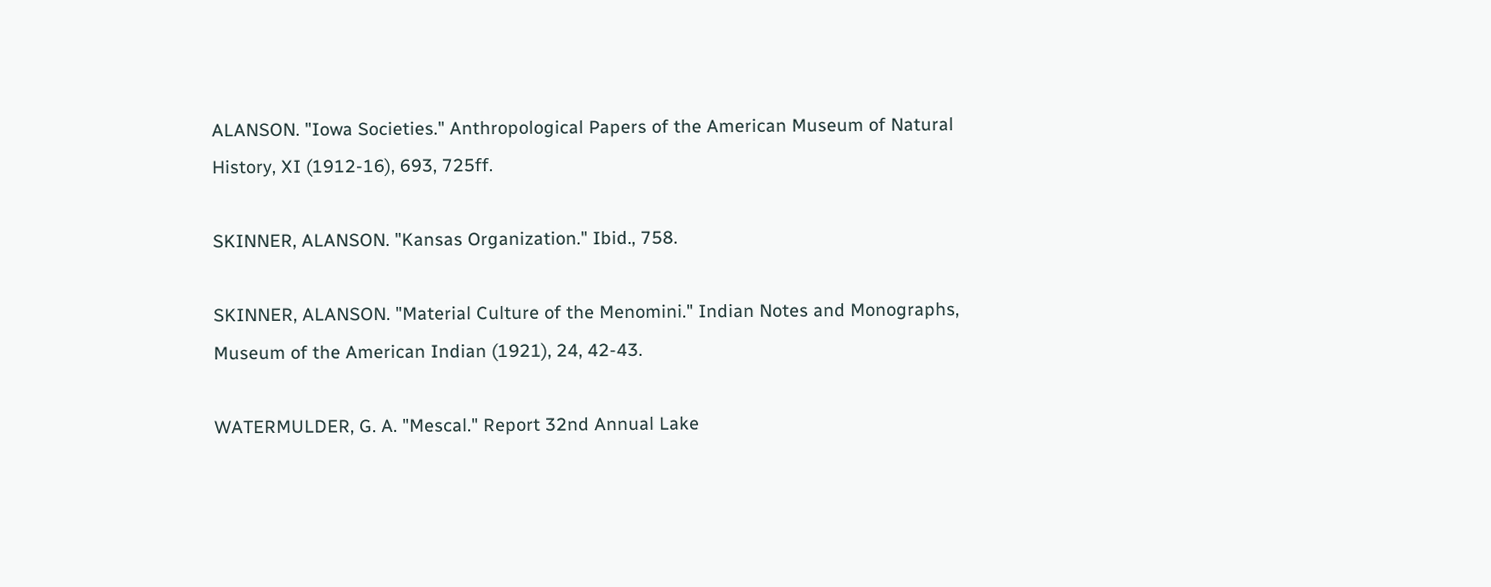ALANSON. "Iowa Societies." Anthropological Papers of the American Museum of Natural History, XI (1912-16), 693, 725ff.

SKINNER, ALANSON. "Kansas Organization." Ibid., 758.

SKINNER, ALANSON. "Material Culture of the Menomini." Indian Notes and Monographs, Museum of the American Indian (1921), 24, 42-43.

WATERMULDER, G. A. "Mescal." Report 32nd Annual Lake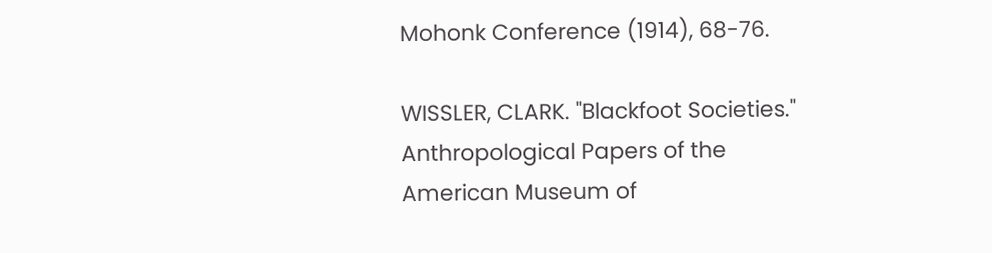Mohonk Conference (1914), 68-76.

WISSLER, CLARK. "Blackfoot Societies." Anthropological Papers of the American Museum of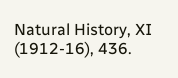Natural History, XI (1912-16), 436.